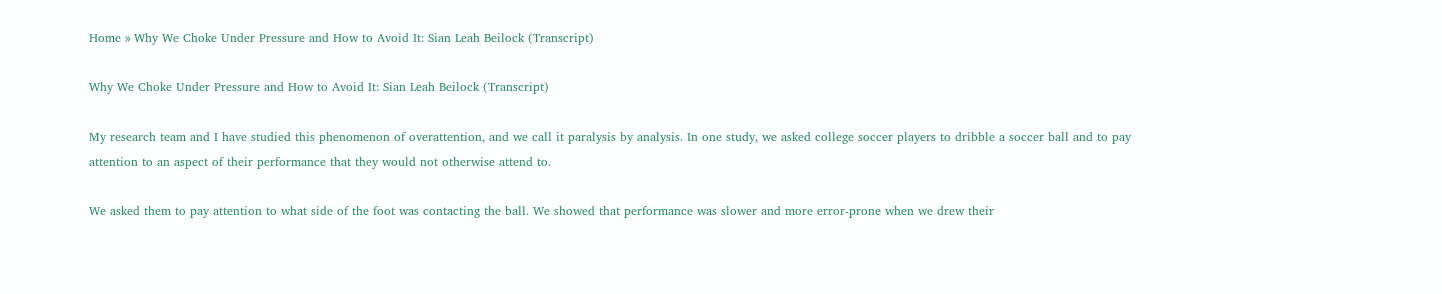Home » Why We Choke Under Pressure and How to Avoid It: Sian Leah Beilock (Transcript)

Why We Choke Under Pressure and How to Avoid It: Sian Leah Beilock (Transcript)

My research team and I have studied this phenomenon of overattention, and we call it paralysis by analysis. In one study, we asked college soccer players to dribble a soccer ball and to pay attention to an aspect of their performance that they would not otherwise attend to.

We asked them to pay attention to what side of the foot was contacting the ball. We showed that performance was slower and more error-prone when we drew their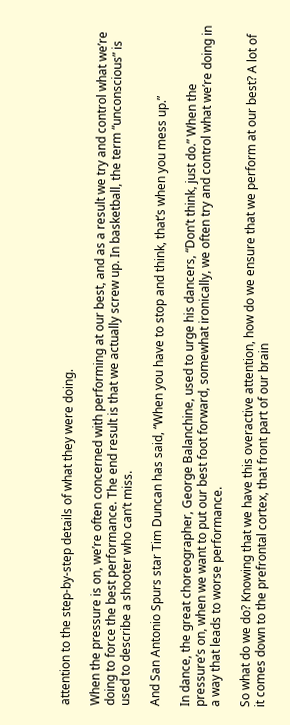attention to the step-by-step details of what they were doing.

When the pressure is on, we’re often concerned with performing at our best, and as a result we try and control what we’re doing to force the best performance. The end result is that we actually screw up. In basketball, the term “unconscious” is used to describe a shooter who can’t miss.

And San Antonio Spurs star Tim Duncan has said, “When you have to stop and think, that’s when you mess up.”

In dance, the great choreographer, George Balanchine, used to urge his dancers, “Don’t think, just do.” When the pressure’s on, when we want to put our best foot forward, somewhat ironically, we often try and control what we’re doing in a way that leads to worse performance.

So what do we do? Knowing that we have this overactive attention, how do we ensure that we perform at our best? A lot of it comes down to the prefrontal cortex, that front part of our brain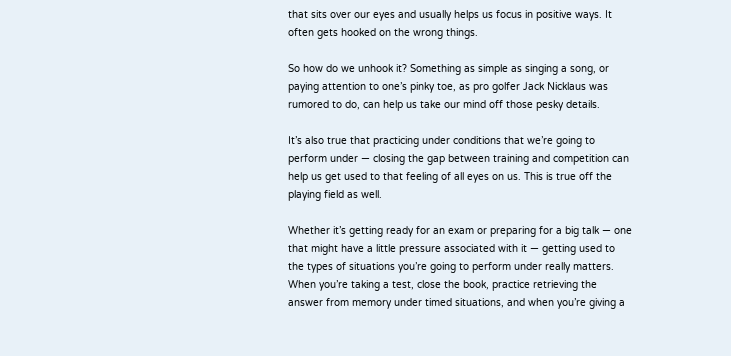that sits over our eyes and usually helps us focus in positive ways. It often gets hooked on the wrong things.

So how do we unhook it? Something as simple as singing a song, or paying attention to one’s pinky toe, as pro golfer Jack Nicklaus was rumored to do, can help us take our mind off those pesky details.

It’s also true that practicing under conditions that we’re going to perform under — closing the gap between training and competition can help us get used to that feeling of all eyes on us. This is true off the playing field as well.

Whether it’s getting ready for an exam or preparing for a big talk — one that might have a little pressure associated with it — getting used to the types of situations you’re going to perform under really matters. When you’re taking a test, close the book, practice retrieving the answer from memory under timed situations, and when you’re giving a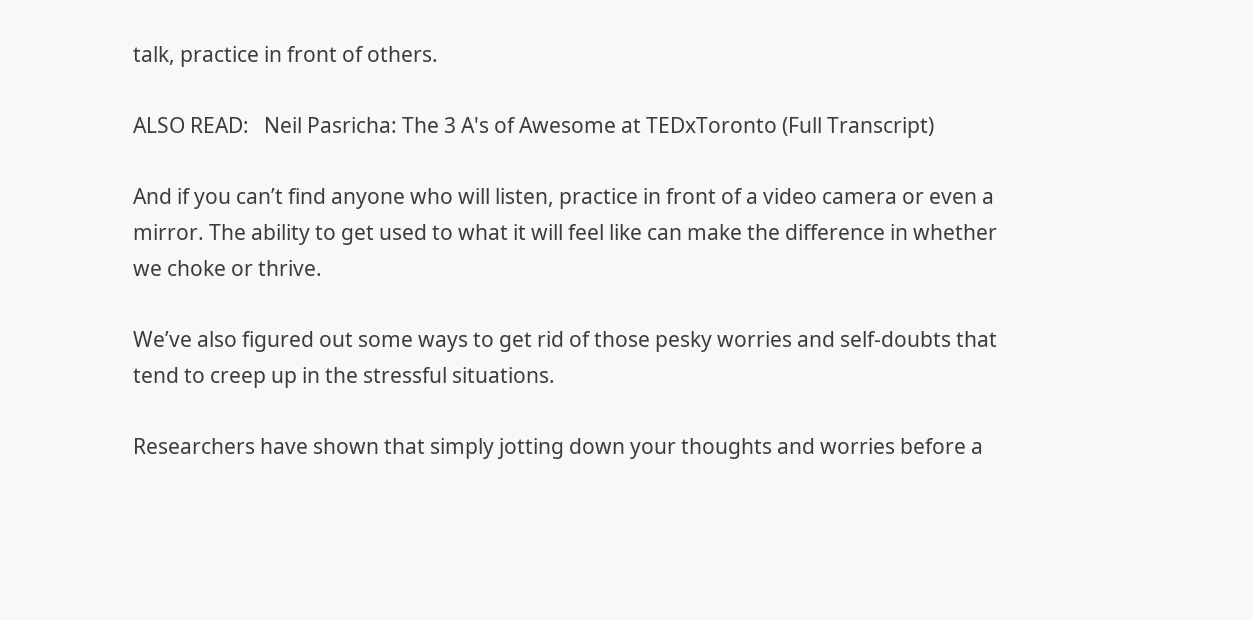talk, practice in front of others.

ALSO READ:   Neil Pasricha: The 3 A's of Awesome at TEDxToronto (Full Transcript)

And if you can’t find anyone who will listen, practice in front of a video camera or even a mirror. The ability to get used to what it will feel like can make the difference in whether we choke or thrive.

We’ve also figured out some ways to get rid of those pesky worries and self-doubts that tend to creep up in the stressful situations.

Researchers have shown that simply jotting down your thoughts and worries before a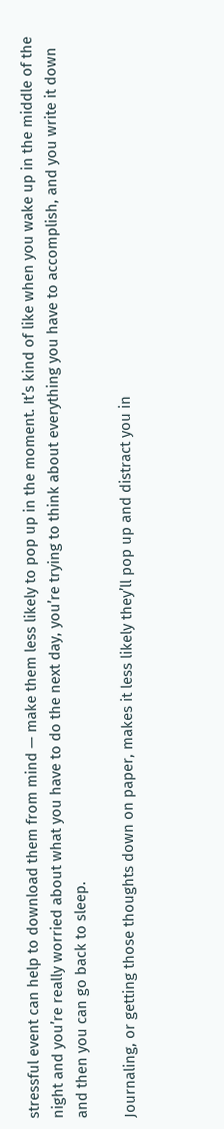stressful event can help to download them from mind — make them less likely to pop up in the moment. It’s kind of like when you wake up in the middle of the night and you’re really worried about what you have to do the next day, you’re trying to think about everything you have to accomplish, and you write it down and then you can go back to sleep.

Journaling, or getting those thoughts down on paper, makes it less likely they’ll pop up and distract you in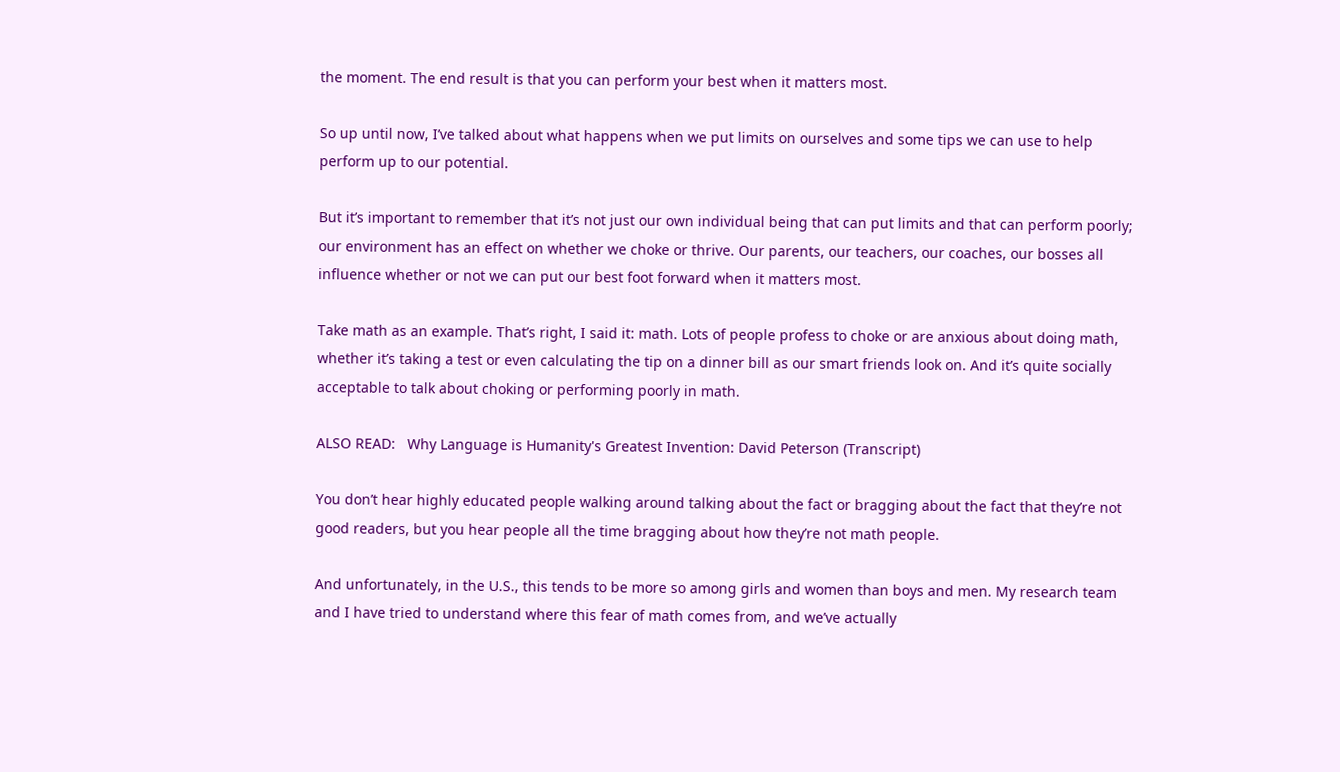the moment. The end result is that you can perform your best when it matters most.

So up until now, I’ve talked about what happens when we put limits on ourselves and some tips we can use to help perform up to our potential.

But it’s important to remember that it’s not just our own individual being that can put limits and that can perform poorly; our environment has an effect on whether we choke or thrive. Our parents, our teachers, our coaches, our bosses all influence whether or not we can put our best foot forward when it matters most.

Take math as an example. That’s right, I said it: math. Lots of people profess to choke or are anxious about doing math, whether it’s taking a test or even calculating the tip on a dinner bill as our smart friends look on. And it’s quite socially acceptable to talk about choking or performing poorly in math.

ALSO READ:   Why Language is Humanity's Greatest Invention: David Peterson (Transcript)

You don’t hear highly educated people walking around talking about the fact or bragging about the fact that they’re not good readers, but you hear people all the time bragging about how they’re not math people.

And unfortunately, in the U.S., this tends to be more so among girls and women than boys and men. My research team and I have tried to understand where this fear of math comes from, and we’ve actually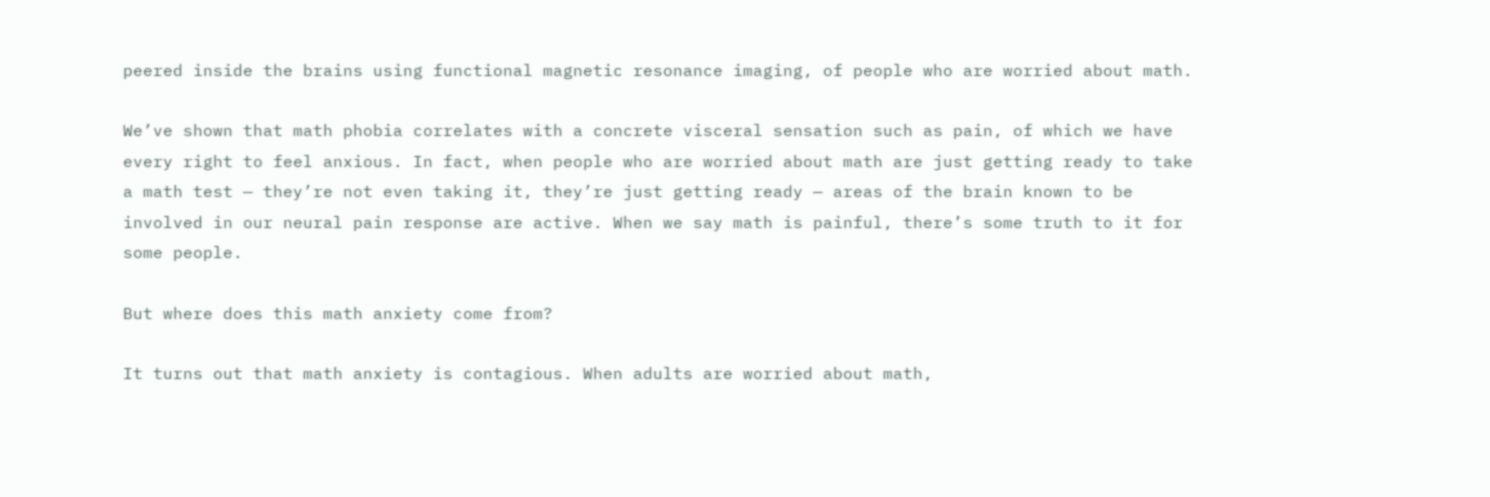peered inside the brains using functional magnetic resonance imaging, of people who are worried about math.

We’ve shown that math phobia correlates with a concrete visceral sensation such as pain, of which we have every right to feel anxious. In fact, when people who are worried about math are just getting ready to take a math test — they’re not even taking it, they’re just getting ready — areas of the brain known to be involved in our neural pain response are active. When we say math is painful, there’s some truth to it for some people.

But where does this math anxiety come from?

It turns out that math anxiety is contagious. When adults are worried about math,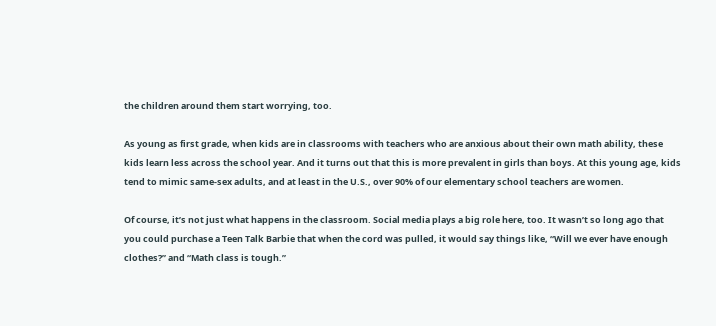the children around them start worrying, too.

As young as first grade, when kids are in classrooms with teachers who are anxious about their own math ability, these kids learn less across the school year. And it turns out that this is more prevalent in girls than boys. At this young age, kids tend to mimic same-sex adults, and at least in the U.S., over 90% of our elementary school teachers are women.

Of course, it’s not just what happens in the classroom. Social media plays a big role here, too. It wasn’t so long ago that you could purchase a Teen Talk Barbie that when the cord was pulled, it would say things like, “Will we ever have enough clothes?” and “Math class is tough.”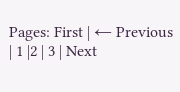Pages: First | ← Previous | 1 |2 | 3 | Next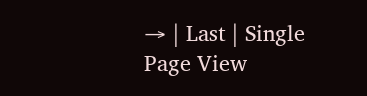→ | Last | Single Page View